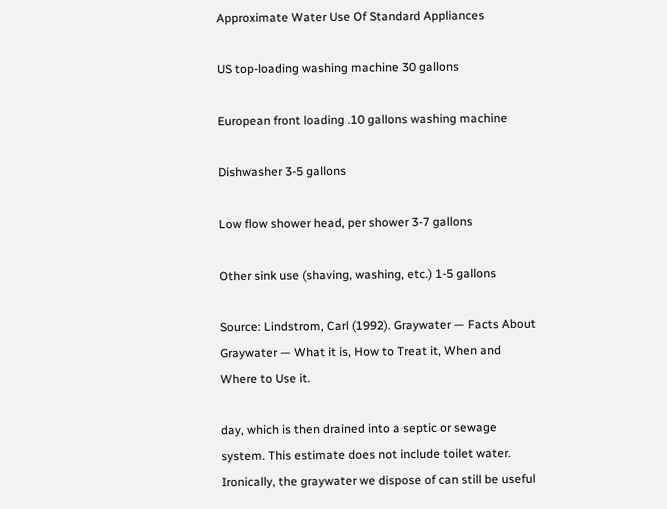Approximate Water Use Of Standard Appliances

US top-loading washing machine 30 gallons

European front loading .10 gallons washing machine

Dishwasher 3-5 gallons

Low flow shower head, per shower 3-7 gallons

Other sink use (shaving, washing, etc.) 1-5 gallons

Source: Lindstrom, Carl (1992). Graywater — Facts About Graywater — What it is, How to Treat it, When and Where to Use it.

day, which is then drained into a septic or sewage system. This estimate does not include toilet water. Ironically, the graywater we dispose of can still be useful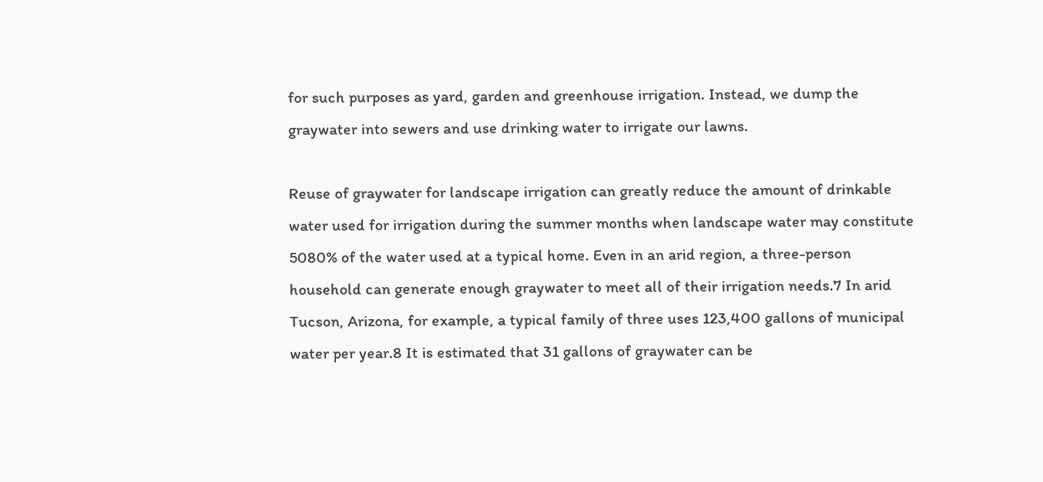for such purposes as yard, garden and greenhouse irrigation. Instead, we dump the graywater into sewers and use drinking water to irrigate our lawns.

Reuse of graywater for landscape irrigation can greatly reduce the amount of drinkable water used for irrigation during the summer months when landscape water may constitute 5080% of the water used at a typical home. Even in an arid region, a three-person household can generate enough graywater to meet all of their irrigation needs.7 In arid Tucson, Arizona, for example, a typical family of three uses 123,400 gallons of municipal water per year.8 It is estimated that 31 gallons of graywater can be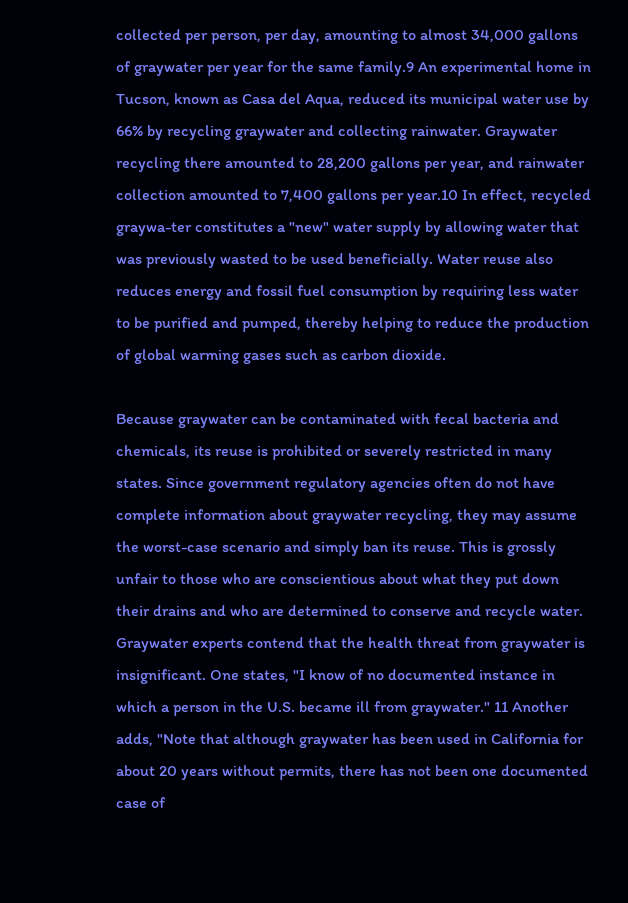collected per person, per day, amounting to almost 34,000 gallons of graywater per year for the same family.9 An experimental home in Tucson, known as Casa del Aqua, reduced its municipal water use by 66% by recycling graywater and collecting rainwater. Graywater recycling there amounted to 28,200 gallons per year, and rainwater collection amounted to 7,400 gallons per year.10 In effect, recycled graywa-ter constitutes a "new" water supply by allowing water that was previously wasted to be used beneficially. Water reuse also reduces energy and fossil fuel consumption by requiring less water to be purified and pumped, thereby helping to reduce the production of global warming gases such as carbon dioxide.

Because graywater can be contaminated with fecal bacteria and chemicals, its reuse is prohibited or severely restricted in many states. Since government regulatory agencies often do not have complete information about graywater recycling, they may assume the worst-case scenario and simply ban its reuse. This is grossly unfair to those who are conscientious about what they put down their drains and who are determined to conserve and recycle water. Graywater experts contend that the health threat from graywater is insignificant. One states, "I know of no documented instance in which a person in the U.S. became ill from graywater." 11 Another adds, "Note that although graywater has been used in California for about 20 years without permits, there has not been one documented case of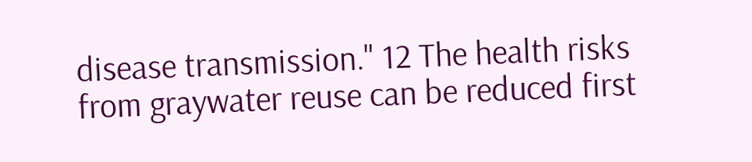disease transmission." 12 The health risks from graywater reuse can be reduced first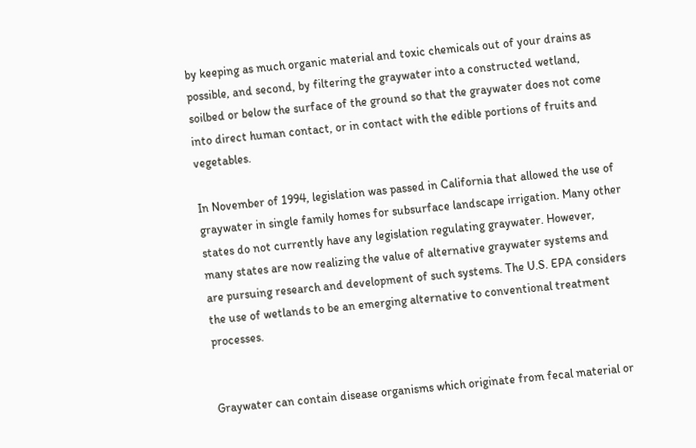by keeping as much organic material and toxic chemicals out of your drains as possible, and second, by filtering the graywater into a constructed wetland, soilbed or below the surface of the ground so that the graywater does not come into direct human contact, or in contact with the edible portions of fruits and vegetables.

In November of 1994, legislation was passed in California that allowed the use of graywater in single family homes for subsurface landscape irrigation. Many other states do not currently have any legislation regulating graywater. However, many states are now realizing the value of alternative graywater systems and are pursuing research and development of such systems. The U.S. EPA considers the use of wetlands to be an emerging alternative to conventional treatment processes.


Graywater can contain disease organisms which originate from fecal material or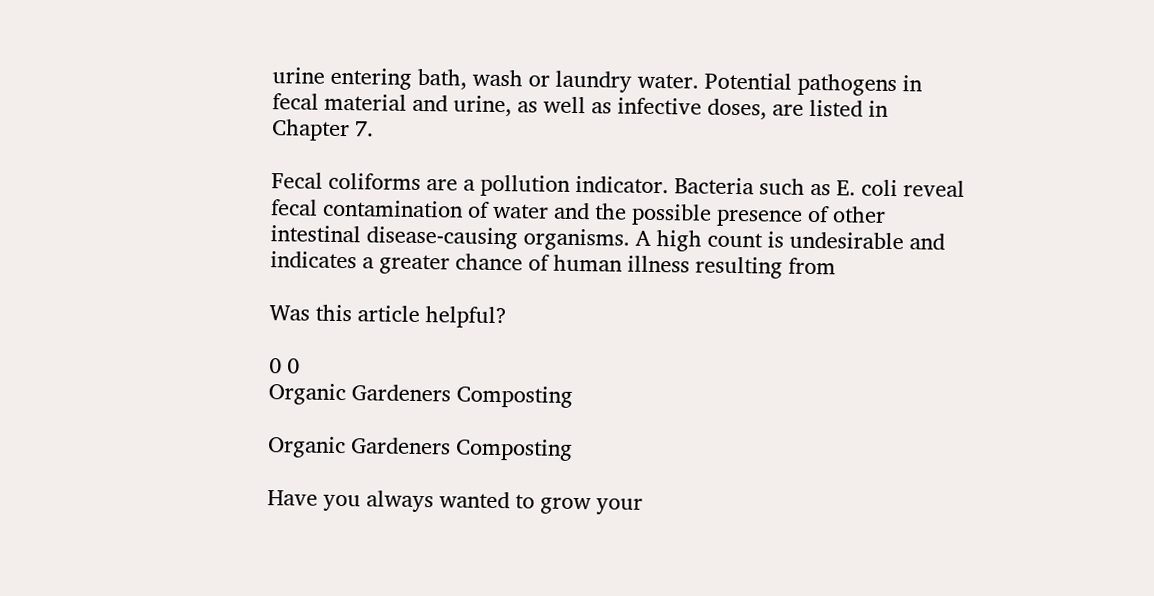urine entering bath, wash or laundry water. Potential pathogens in fecal material and urine, as well as infective doses, are listed in Chapter 7.

Fecal coliforms are a pollution indicator. Bacteria such as E. coli reveal fecal contamination of water and the possible presence of other intestinal disease-causing organisms. A high count is undesirable and indicates a greater chance of human illness resulting from

Was this article helpful?

0 0
Organic Gardeners Composting

Organic Gardeners Composting

Have you always wanted to grow your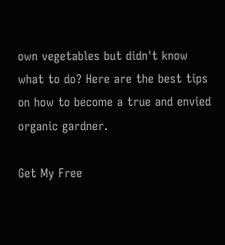own vegetables but didn't know what to do? Here are the best tips on how to become a true and envied organic gardner.

Get My Free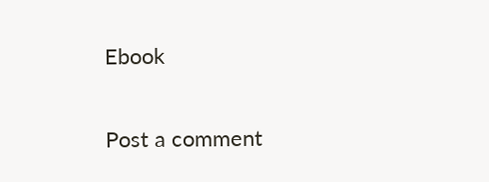Ebook

Post a comment